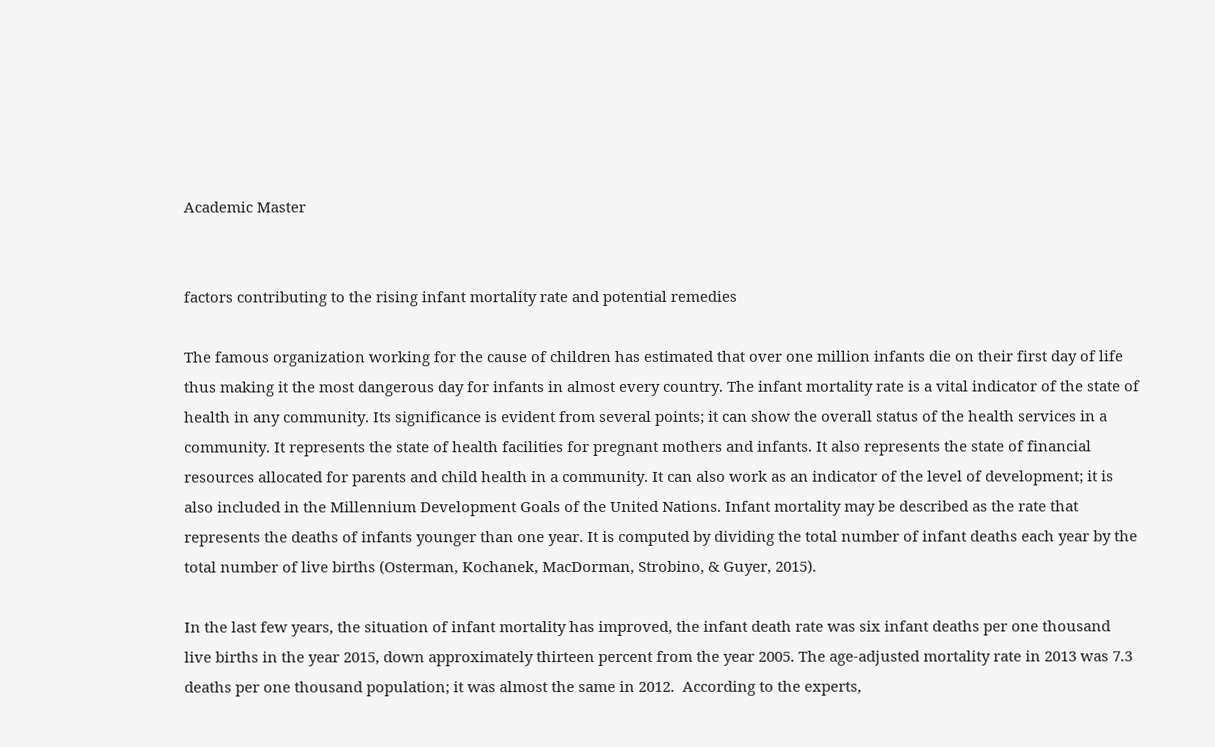Academic Master


factors contributing to the rising infant mortality rate and potential remedies

The famous organization working for the cause of children has estimated that over one million infants die on their first day of life thus making it the most dangerous day for infants in almost every country. The infant mortality rate is a vital indicator of the state of health in any community. Its significance is evident from several points; it can show the overall status of the health services in a community. It represents the state of health facilities for pregnant mothers and infants. It also represents the state of financial resources allocated for parents and child health in a community. It can also work as an indicator of the level of development; it is also included in the Millennium Development Goals of the United Nations. Infant mortality may be described as the rate that represents the deaths of infants younger than one year. It is computed by dividing the total number of infant deaths each year by the total number of live births (Osterman, Kochanek, MacDorman, Strobino, & Guyer, 2015).

In the last few years, the situation of infant mortality has improved, the infant death rate was six infant deaths per one thousand live births in the year 2015, down approximately thirteen percent from the year 2005. The age-adjusted mortality rate in 2013 was 7.3 deaths per one thousand population; it was almost the same in 2012.  According to the experts,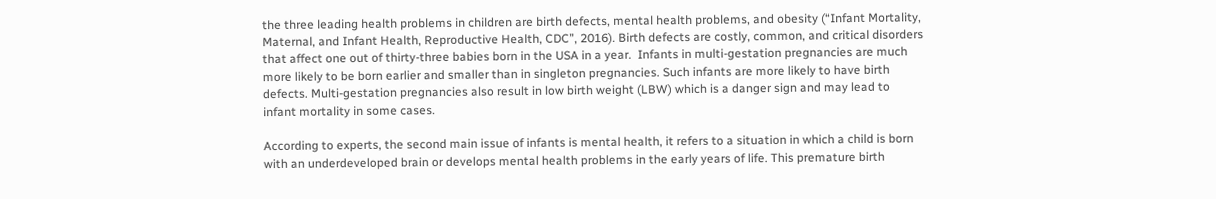the three leading health problems in children are birth defects, mental health problems, and obesity (“Infant Mortality, Maternal, and Infant Health, Reproductive Health, CDC”, 2016). Birth defects are costly, common, and critical disorders that affect one out of thirty-three babies born in the USA in a year.  Infants in multi-gestation pregnancies are much more likely to be born earlier and smaller than in singleton pregnancies. Such infants are more likely to have birth defects. Multi-gestation pregnancies also result in low birth weight (LBW) which is a danger sign and may lead to infant mortality in some cases.

According to experts, the second main issue of infants is mental health, it refers to a situation in which a child is born with an underdeveloped brain or develops mental health problems in the early years of life. This premature birth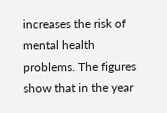increases the risk of mental health problems. The figures show that in the year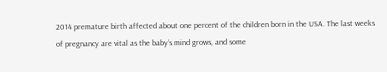2014 premature birth affected about one percent of the children born in the USA. The last weeks of pregnancy are vital as the baby’s mind grows, and some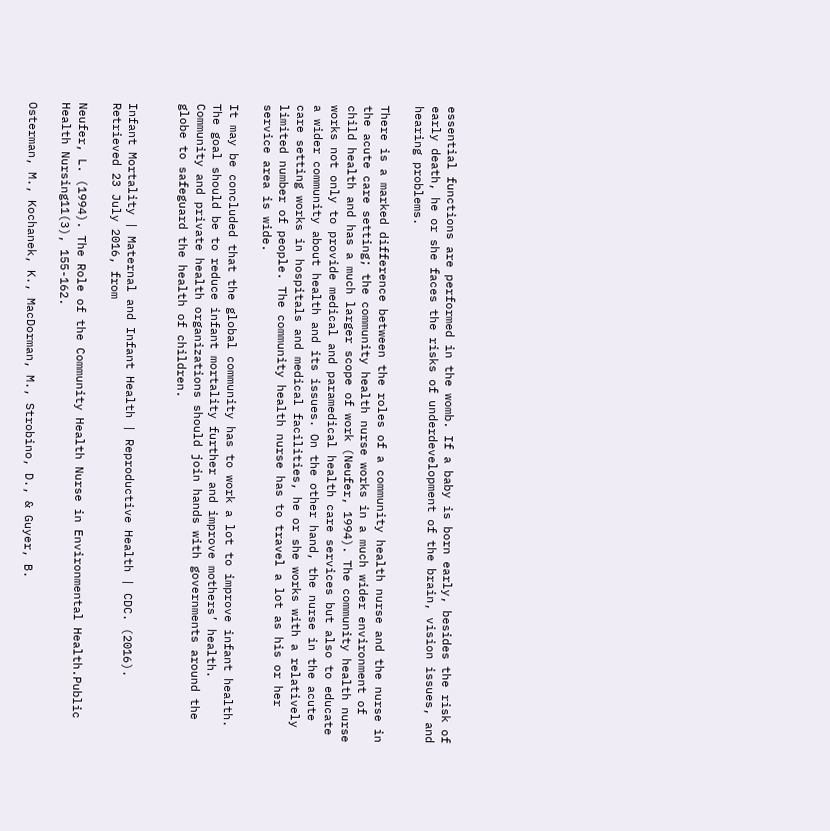essential functions are performed in the womb. If a baby is born early, besides the risk of early death, he or she faces the risks of underdevelopment of the brain, vision issues, and hearing problems.

There is a marked difference between the roles of a community health nurse and the nurse in the acute care setting; the community health nurse works in a much wider environment of child health and has a much larger scope of work (Neufer, 1994). The community health nurse works not only to provide medical and paramedical health care services but also to educate a wider community about health and its issues. On the other hand, the nurse in the acute care setting works in hospitals and medical facilities, he or she works with a relatively limited number of people. The community health nurse has to travel a lot as his or her service area is wide.

It may be concluded that the global community has to work a lot to improve infant health. The goal should be to reduce infant mortality further and improve mothers’ health. Community and private health organizations should join hands with governments around the globe to safeguard the health of children.


Infant Mortality | Maternal and Infant Health | Reproductive Health | CDC. (2016). Retrieved 23 July 2016, from

Neufer, L. (1994). The Role of the Community Health Nurse in Environmental Health.Public Health Nursing11(3), 155-162.

Osterman, M., Kochanek, K., MacDorman, M., Strobino, D., & Guyer, B.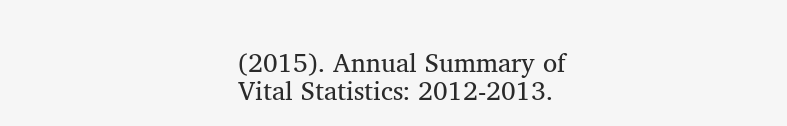(2015). Annual Summary of Vital Statistics: 2012-2013.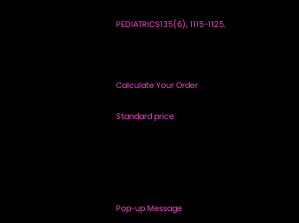PEDIATRICS135(6), 1115-1125.



Calculate Your Order

Standard price





Pop-up Message